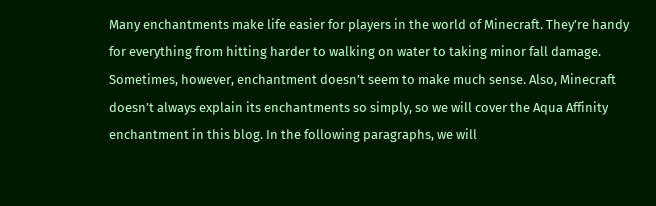Many enchantments make life easier for players in the world of Minecraft. They’re handy for everything from hitting harder to walking on water to taking minor fall damage. Sometimes, however, enchantment doesn’t seem to make much sense. Also, Minecraft doesn’t always explain its enchantments so simply, so we will cover the Aqua Affinity enchantment in this blog. In the following paragraphs, we will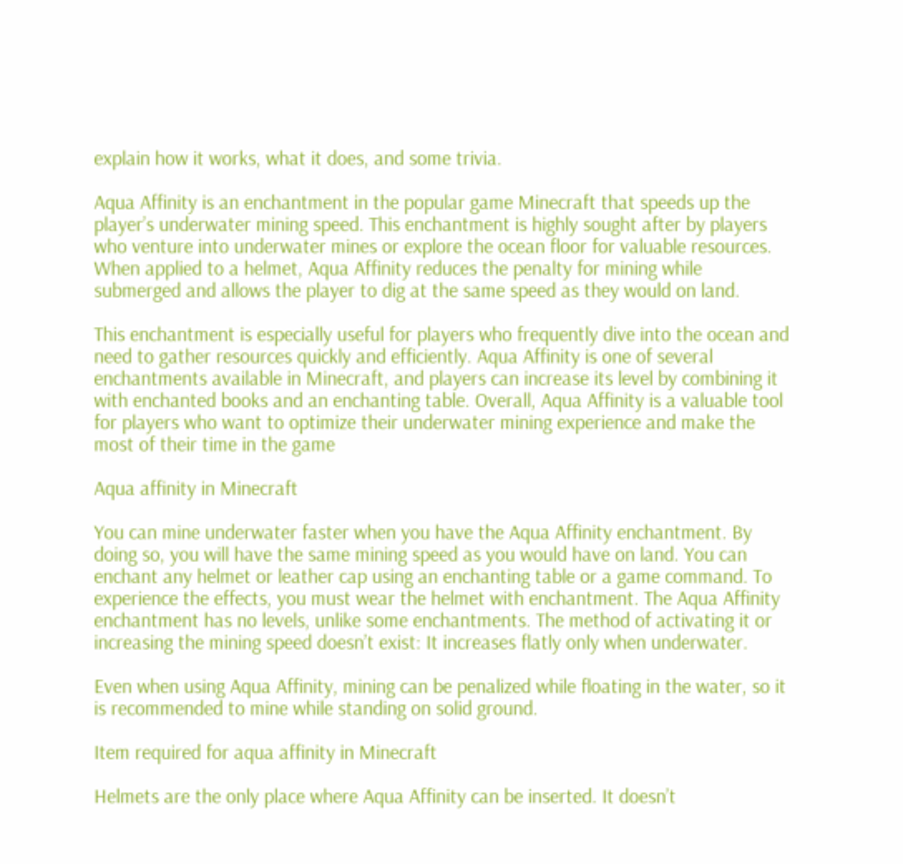explain how it works, what it does, and some trivia.

Aqua Affinity is an enchantment in the popular game Minecraft that speeds up the player’s underwater mining speed. This enchantment is highly sought after by players who venture into underwater mines or explore the ocean floor for valuable resources. When applied to a helmet, Aqua Affinity reduces the penalty for mining while submerged and allows the player to dig at the same speed as they would on land.

This enchantment is especially useful for players who frequently dive into the ocean and need to gather resources quickly and efficiently. Aqua Affinity is one of several enchantments available in Minecraft, and players can increase its level by combining it with enchanted books and an enchanting table. Overall, Aqua Affinity is a valuable tool for players who want to optimize their underwater mining experience and make the most of their time in the game

Aqua affinity in Minecraft

You can mine underwater faster when you have the Aqua Affinity enchantment. By doing so, you will have the same mining speed as you would have on land. You can enchant any helmet or leather cap using an enchanting table or a game command. To experience the effects, you must wear the helmet with enchantment. The Aqua Affinity enchantment has no levels, unlike some enchantments. The method of activating it or increasing the mining speed doesn’t exist: It increases flatly only when underwater.

Even when using Aqua Affinity, mining can be penalized while floating in the water, so it is recommended to mine while standing on solid ground.

Item required for aqua affinity in Minecraft

Helmets are the only place where Aqua Affinity can be inserted. It doesn’t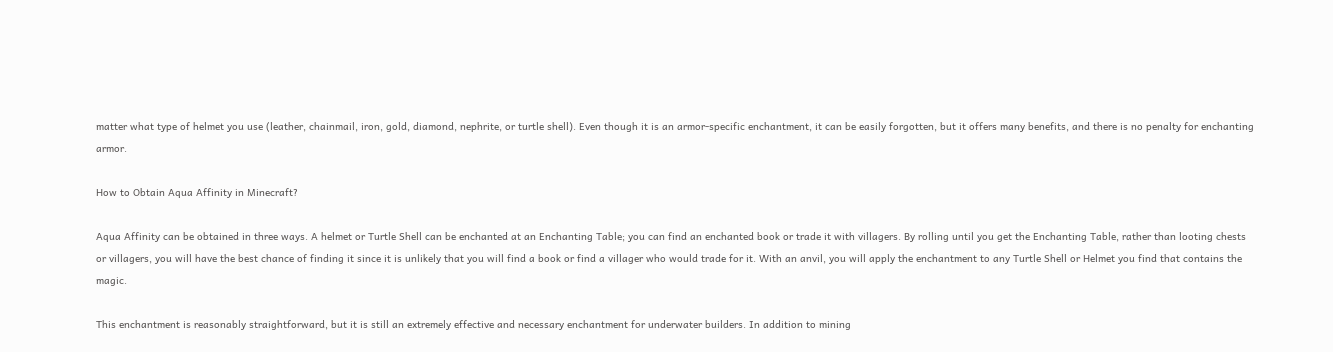matter what type of helmet you use (leather, chainmail, iron, gold, diamond, nephrite, or turtle shell). Even though it is an armor-specific enchantment, it can be easily forgotten, but it offers many benefits, and there is no penalty for enchanting armor.

How to Obtain Aqua Affinity in Minecraft?

Aqua Affinity can be obtained in three ways. A helmet or Turtle Shell can be enchanted at an Enchanting Table; you can find an enchanted book or trade it with villagers. By rolling until you get the Enchanting Table, rather than looting chests or villagers, you will have the best chance of finding it since it is unlikely that you will find a book or find a villager who would trade for it. With an anvil, you will apply the enchantment to any Turtle Shell or Helmet you find that contains the magic.

This enchantment is reasonably straightforward, but it is still an extremely effective and necessary enchantment for underwater builders. In addition to mining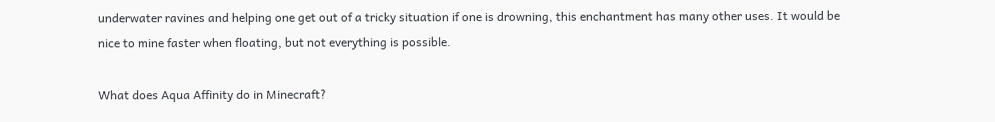underwater ravines and helping one get out of a tricky situation if one is drowning, this enchantment has many other uses. It would be nice to mine faster when floating, but not everything is possible.

What does Aqua Affinity do in Minecraft?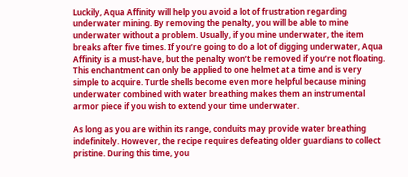Luckily, Aqua Affinity will help you avoid a lot of frustration regarding underwater mining. By removing the penalty, you will be able to mine underwater without a problem. Usually, if you mine underwater, the item breaks after five times. If you’re going to do a lot of digging underwater, Aqua Affinity is a must-have, but the penalty won’t be removed if you’re not floating. This enchantment can only be applied to one helmet at a time and is very simple to acquire. Turtle shells become even more helpful because mining underwater combined with water breathing makes them an instrumental armor piece if you wish to extend your time underwater.

As long as you are within its range, conduits may provide water breathing indefinitely. However, the recipe requires defeating older guardians to collect pristine. During this time, you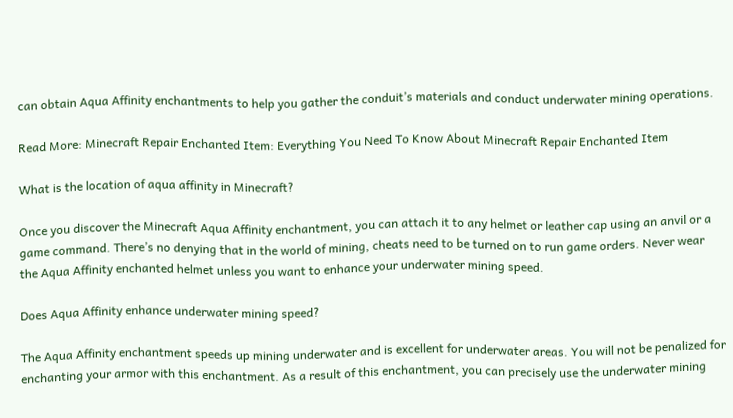can obtain Aqua Affinity enchantments to help you gather the conduit’s materials and conduct underwater mining operations.

Read More: Minecraft Repair Enchanted Item: Everything You Need To Know About Minecraft Repair Enchanted Item

What is the location of aqua affinity in Minecraft?

Once you discover the Minecraft Aqua Affinity enchantment, you can attach it to any helmet or leather cap using an anvil or a game command. There’s no denying that in the world of mining, cheats need to be turned on to run game orders. Never wear the Aqua Affinity enchanted helmet unless you want to enhance your underwater mining speed.

Does Aqua Affinity enhance underwater mining speed?

The Aqua Affinity enchantment speeds up mining underwater and is excellent for underwater areas. You will not be penalized for enchanting your armor with this enchantment. As a result of this enchantment, you can precisely use the underwater mining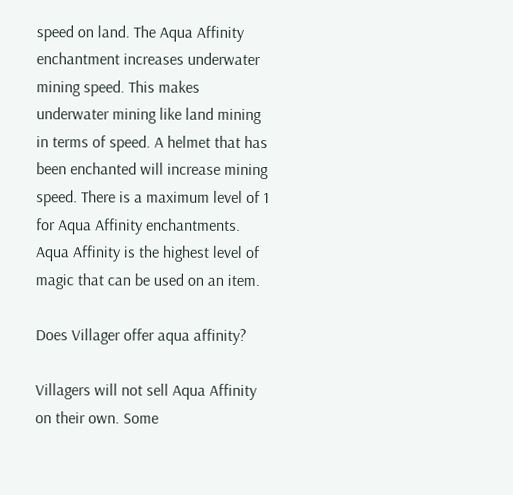speed on land. The Aqua Affinity enchantment increases underwater mining speed. This makes underwater mining like land mining in terms of speed. A helmet that has been enchanted will increase mining speed. There is a maximum level of 1 for Aqua Affinity enchantments. Aqua Affinity is the highest level of magic that can be used on an item.

Does Villager offer aqua affinity?

Villagers will not sell Aqua Affinity on their own. Some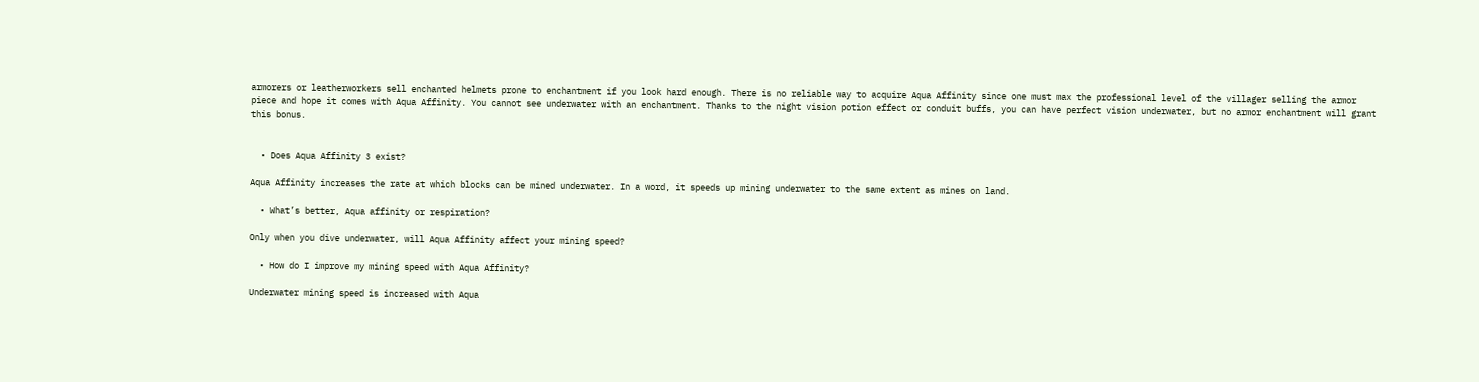armorers or leatherworkers sell enchanted helmets prone to enchantment if you look hard enough. There is no reliable way to acquire Aqua Affinity since one must max the professional level of the villager selling the armor piece and hope it comes with Aqua Affinity. You cannot see underwater with an enchantment. Thanks to the night vision potion effect or conduit buffs, you can have perfect vision underwater, but no armor enchantment will grant this bonus.


  • Does Aqua Affinity 3 exist?

Aqua Affinity increases the rate at which blocks can be mined underwater. In a word, it speeds up mining underwater to the same extent as mines on land.

  • What’s better, Aqua affinity or respiration?

Only when you dive underwater, will Aqua Affinity affect your mining speed?

  • How do I improve my mining speed with Aqua Affinity?

Underwater mining speed is increased with Aqua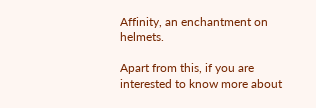Affinity, an enchantment on helmets.

Apart from this, if you are interested to know more about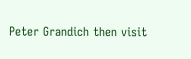Peter Grandich then visit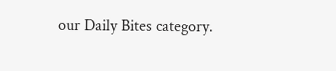our Daily Bites category.